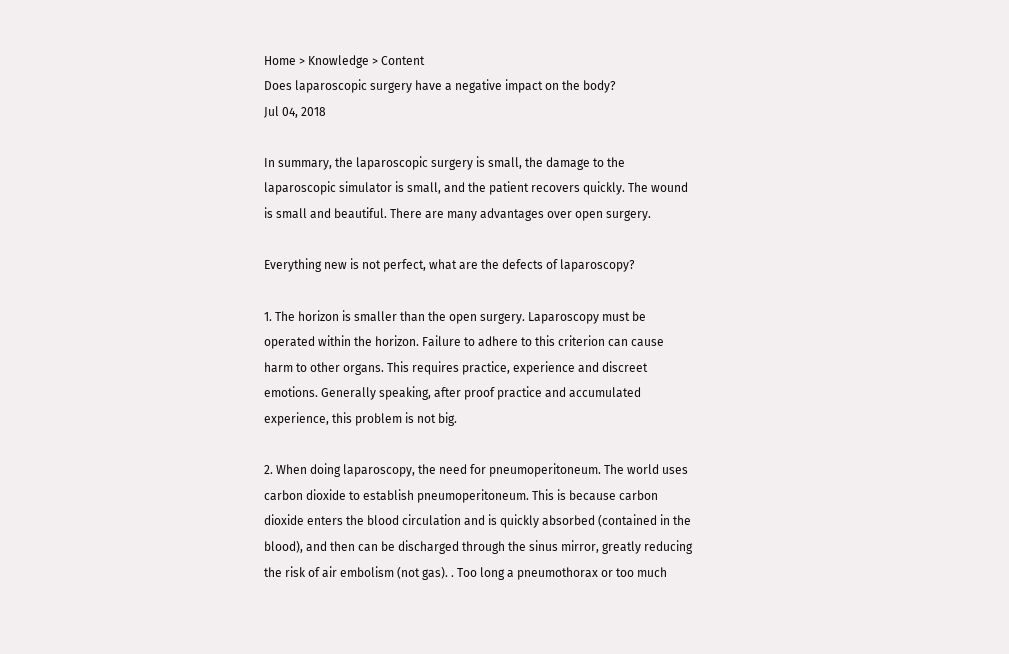Home > Knowledge > Content
Does laparoscopic surgery have a negative impact on the body?
Jul 04, 2018

In summary, the laparoscopic surgery is small, the damage to the laparoscopic simulator is small, and the patient recovers quickly. The wound is small and beautiful. There are many advantages over open surgery.

Everything new is not perfect, what are the defects of laparoscopy?

1. The horizon is smaller than the open surgery. Laparoscopy must be operated within the horizon. Failure to adhere to this criterion can cause harm to other organs. This requires practice, experience and discreet emotions. Generally speaking, after proof practice and accumulated experience, this problem is not big.

2. When doing laparoscopy, the need for pneumoperitoneum. The world uses carbon dioxide to establish pneumoperitoneum. This is because carbon dioxide enters the blood circulation and is quickly absorbed (contained in the blood), and then can be discharged through the sinus mirror, greatly reducing the risk of air embolism (not gas). . Too long a pneumothorax or too much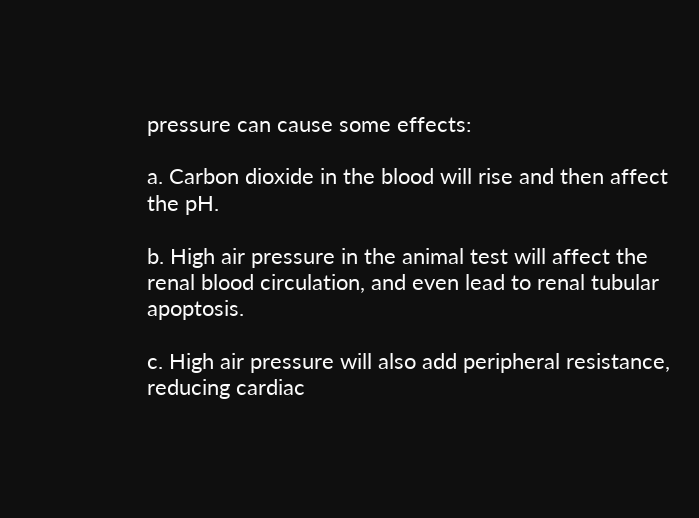pressure can cause some effects:

a. Carbon dioxide in the blood will rise and then affect the pH.

b. High air pressure in the animal test will affect the renal blood circulation, and even lead to renal tubular apoptosis.

c. High air pressure will also add peripheral resistance, reducing cardiac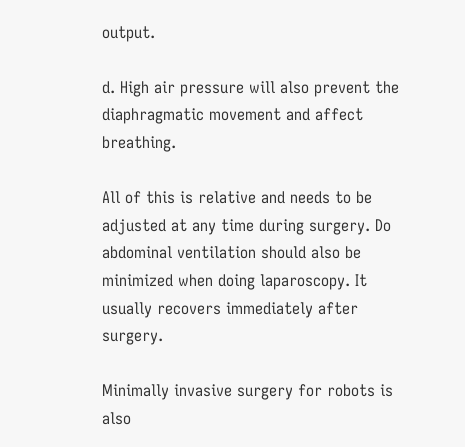output.

d. High air pressure will also prevent the diaphragmatic movement and affect breathing.

All of this is relative and needs to be adjusted at any time during surgery. Do abdominal ventilation should also be minimized when doing laparoscopy. It usually recovers immediately after surgery.

Minimally invasive surgery for robots is also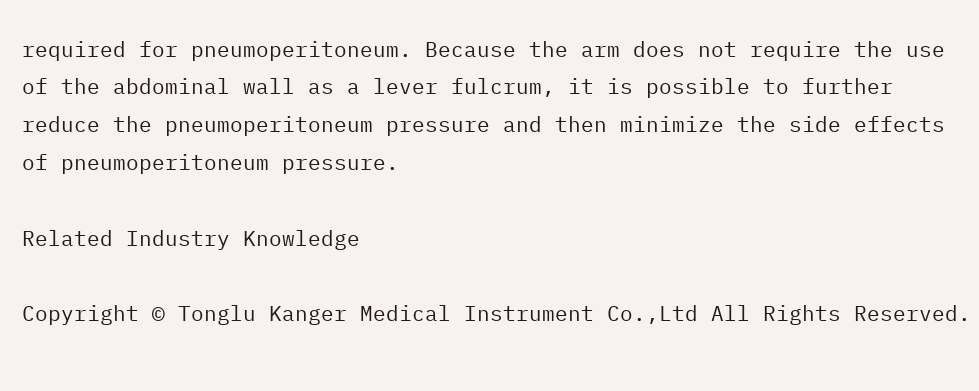required for pneumoperitoneum. Because the arm does not require the use of the abdominal wall as a lever fulcrum, it is possible to further reduce the pneumoperitoneum pressure and then minimize the side effects of pneumoperitoneum pressure.

Related Industry Knowledge

Copyright © Tonglu Kanger Medical Instrument Co.,Ltd All Rights Reserved.